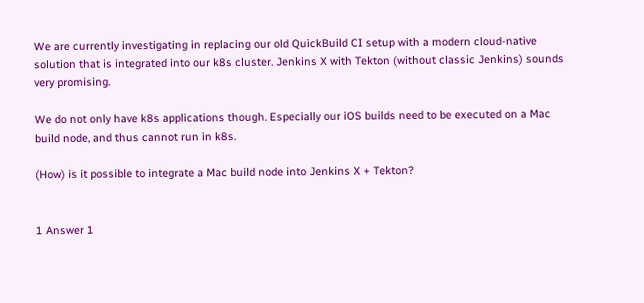We are currently investigating in replacing our old QuickBuild CI setup with a modern cloud-native solution that is integrated into our k8s cluster. Jenkins X with Tekton (without classic Jenkins) sounds very promising.

We do not only have k8s applications though. Especially our iOS builds need to be executed on a Mac build node, and thus cannot run in k8s.

(How) is it possible to integrate a Mac build node into Jenkins X + Tekton?


1 Answer 1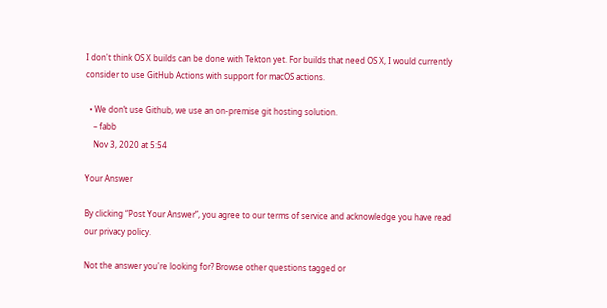I don't think OS X builds can be done with Tekton yet. For builds that need OS X, I would currently consider to use GitHub Actions with support for macOS actions.

  • We don’t use Github, we use an on-premise git hosting solution.
    – fabb
    Nov 3, 2020 at 5:54

Your Answer

By clicking “Post Your Answer”, you agree to our terms of service and acknowledge you have read our privacy policy.

Not the answer you're looking for? Browse other questions tagged or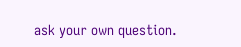ask your own question.